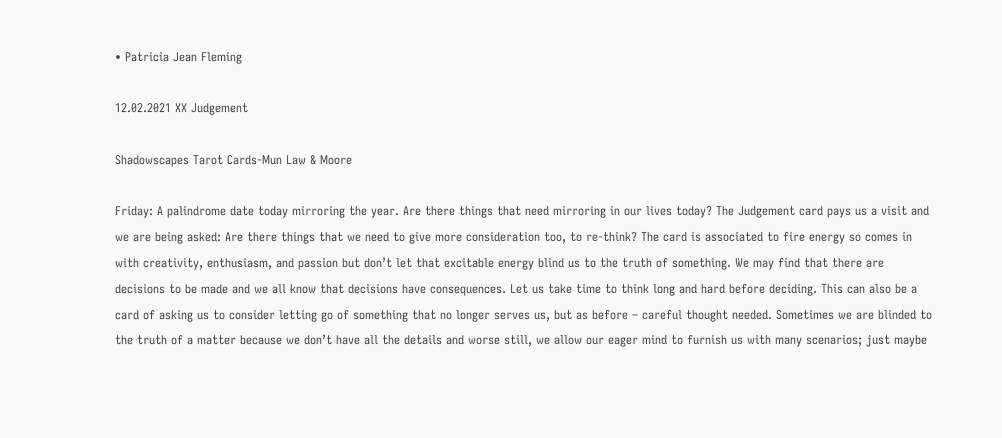• Patricia Jean Fleming

12.02.2021 XX Judgement

Shadowscapes Tarot Cards-Mun Law & Moore

Friday: A palindrome date today mirroring the year. Are there things that need mirroring in our lives today? The Judgement card pays us a visit and we are being asked: Are there things that we need to give more consideration too, to re-think? The card is associated to fire energy so comes in with creativity, enthusiasm, and passion but don’t let that excitable energy blind us to the truth of something. We may find that there are decisions to be made and we all know that decisions have consequences. Let us take time to think long and hard before deciding. This can also be a card of asking us to consider letting go of something that no longer serves us, but as before – careful thought needed. Sometimes we are blinded to the truth of a matter because we don’t have all the details and worse still, we allow our eager mind to furnish us with many scenarios; just maybe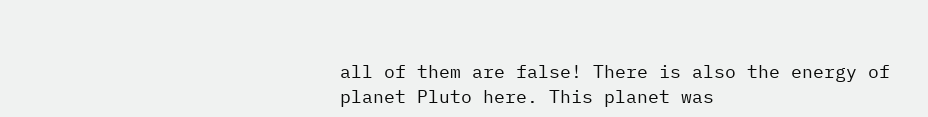all of them are false! There is also the energy of planet Pluto here. This planet was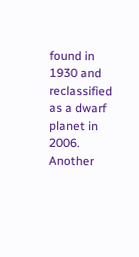found in 1930 and reclassified as a dwarf planet in 2006. Another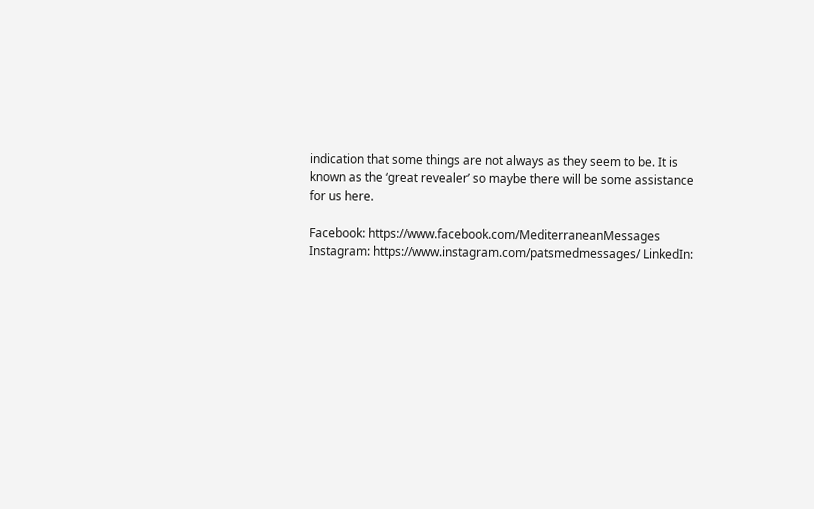indication that some things are not always as they seem to be. It is known as the ‘great revealer’ so maybe there will be some assistance for us here.

Facebook: https://www.facebook.com/MediterraneanMessages Instagram: https://www.instagram.com/patsmedmessages/ LinkedIn: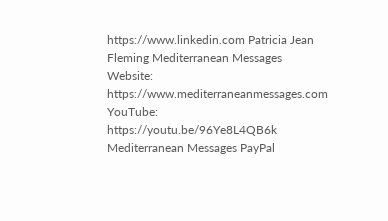https://www.linkedin.com Patricia Jean Fleming Mediterranean Messages Website: https://www.mediterraneanmessages.com YouTube: https://youtu.be/96Ye8L4QB6k Mediterranean Messages PayPal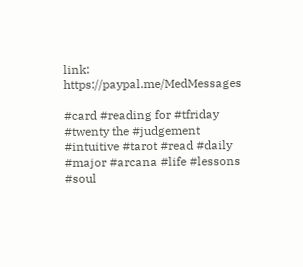link: https://paypal.me/MedMessages

#card #reading for #tfriday #twenty the #judgement #intuitive #tarot #read #daily #major #arcana #life #lessons #soul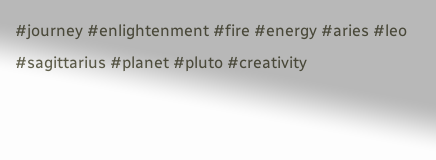#journey #enlightenment #fire #energy #aries #leo #sagittarius #planet #pluto #creativity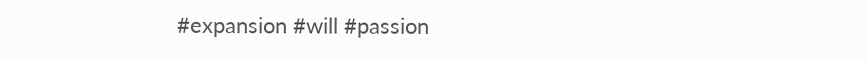#expansion #will #passion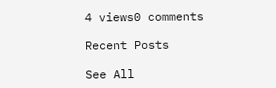4 views0 comments

Recent Posts

See All